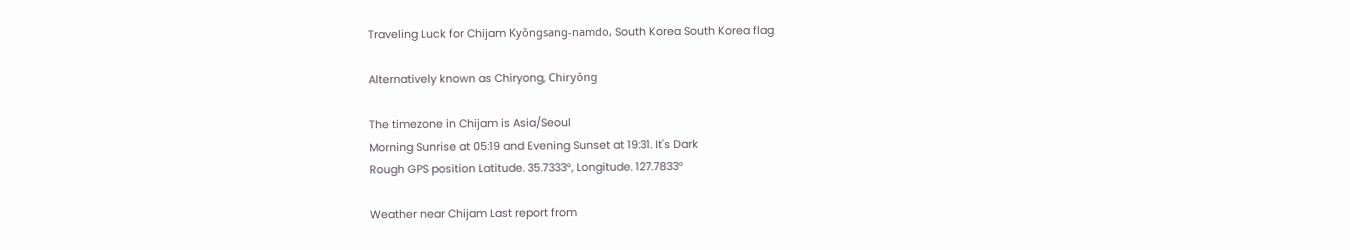Traveling Luck for Chijam Kyŏngsang-namdo, South Korea South Korea flag

Alternatively known as Chiryong, Chiryŏng

The timezone in Chijam is Asia/Seoul
Morning Sunrise at 05:19 and Evening Sunset at 19:31. It's Dark
Rough GPS position Latitude. 35.7333°, Longitude. 127.7833°

Weather near Chijam Last report from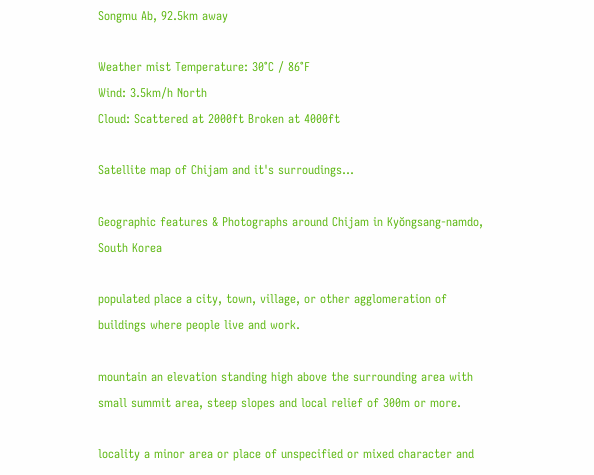Songmu Ab, 92.5km away

Weather mist Temperature: 30°C / 86°F
Wind: 3.5km/h North
Cloud: Scattered at 2000ft Broken at 4000ft

Satellite map of Chijam and it's surroudings...

Geographic features & Photographs around Chijam in Kyŏngsang-namdo, South Korea

populated place a city, town, village, or other agglomeration of buildings where people live and work.

mountain an elevation standing high above the surrounding area with small summit area, steep slopes and local relief of 300m or more.

locality a minor area or place of unspecified or mixed character and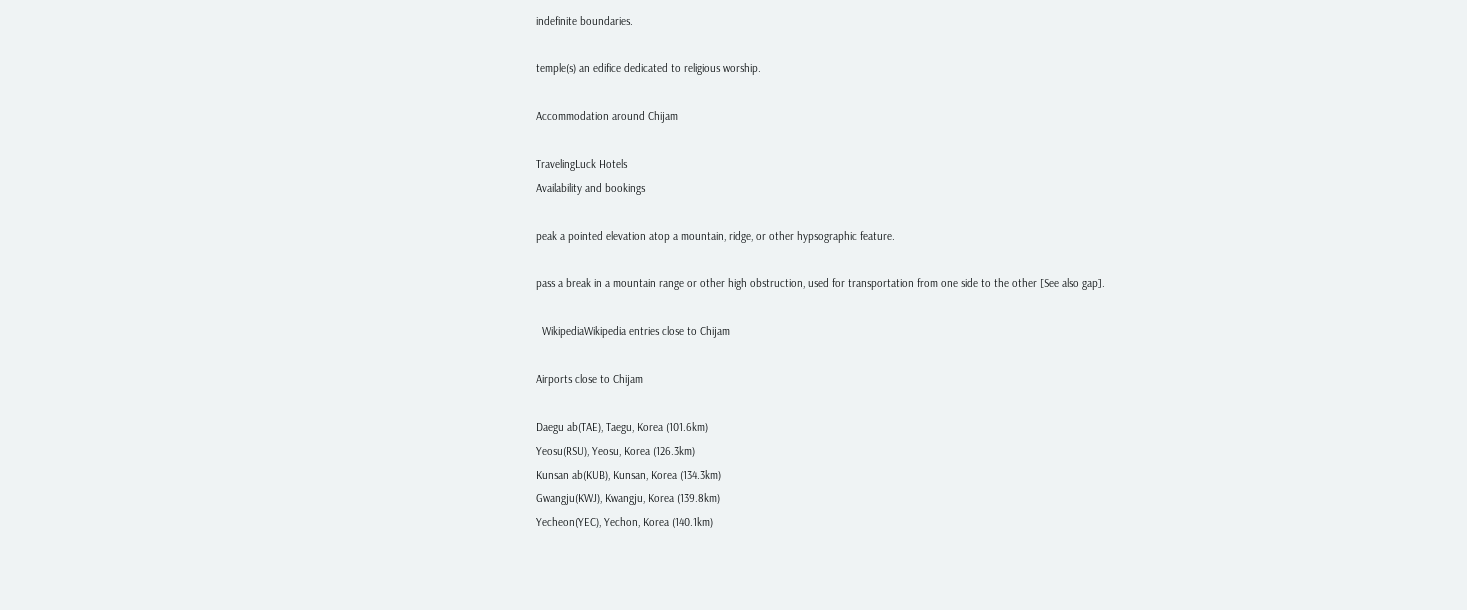indefinite boundaries.

temple(s) an edifice dedicated to religious worship.

Accommodation around Chijam

TravelingLuck Hotels
Availability and bookings

peak a pointed elevation atop a mountain, ridge, or other hypsographic feature.

pass a break in a mountain range or other high obstruction, used for transportation from one side to the other [See also gap].

  WikipediaWikipedia entries close to Chijam

Airports close to Chijam

Daegu ab(TAE), Taegu, Korea (101.6km)
Yeosu(RSU), Yeosu, Korea (126.3km)
Kunsan ab(KUB), Kunsan, Korea (134.3km)
Gwangju(KWJ), Kwangju, Korea (139.8km)
Yecheon(YEC), Yechon, Korea (140.1km)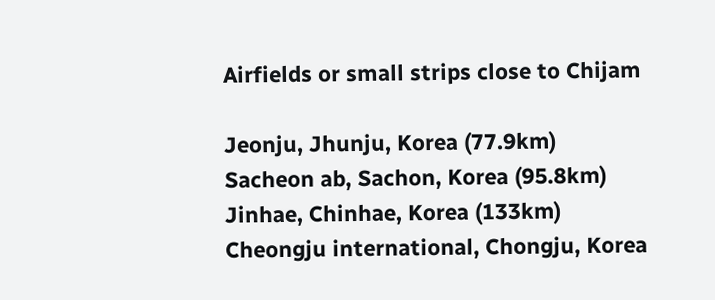Airfields or small strips close to Chijam

Jeonju, Jhunju, Korea (77.9km)
Sacheon ab, Sachon, Korea (95.8km)
Jinhae, Chinhae, Korea (133km)
Cheongju international, Chongju, Korea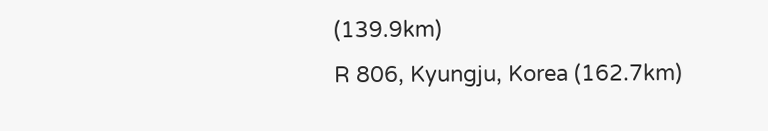(139.9km)
R 806, Kyungju, Korea (162.7km)